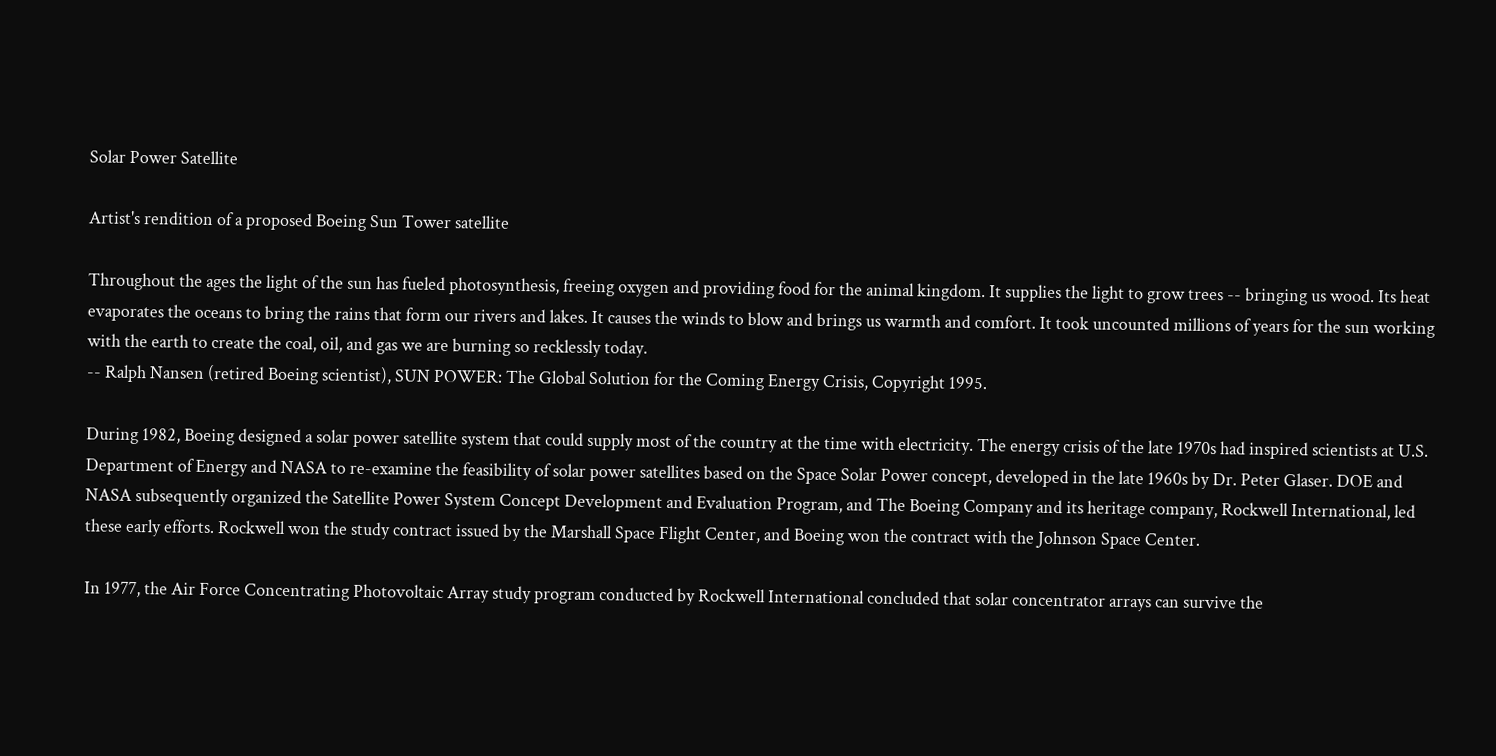Solar Power Satellite

Artist's rendition of a proposed Boeing Sun Tower satellite

Throughout the ages the light of the sun has fueled photosynthesis, freeing oxygen and providing food for the animal kingdom. It supplies the light to grow trees -- bringing us wood. Its heat evaporates the oceans to bring the rains that form our rivers and lakes. It causes the winds to blow and brings us warmth and comfort. It took uncounted millions of years for the sun working with the earth to create the coal, oil, and gas we are burning so recklessly today.
-- Ralph Nansen (retired Boeing scientist), SUN POWER: The Global Solution for the Coming Energy Crisis, Copyright 1995.

During 1982, Boeing designed a solar power satellite system that could supply most of the country at the time with electricity. The energy crisis of the late 1970s had inspired scientists at U.S. Department of Energy and NASA to re-examine the feasibility of solar power satellites based on the Space Solar Power concept, developed in the late 1960s by Dr. Peter Glaser. DOE and NASA subsequently organized the Satellite Power System Concept Development and Evaluation Program, and The Boeing Company and its heritage company, Rockwell International, led these early efforts. Rockwell won the study contract issued by the Marshall Space Flight Center, and Boeing won the contract with the Johnson Space Center.

In 1977, the Air Force Concentrating Photovoltaic Array study program conducted by Rockwell International concluded that solar concentrator arrays can survive the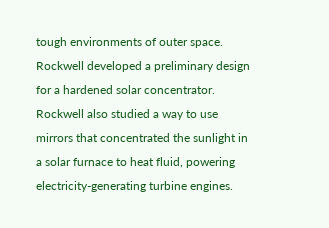tough environments of outer space. Rockwell developed a preliminary design for a hardened solar concentrator. Rockwell also studied a way to use mirrors that concentrated the sunlight in a solar furnace to heat fluid, powering electricity-generating turbine engines.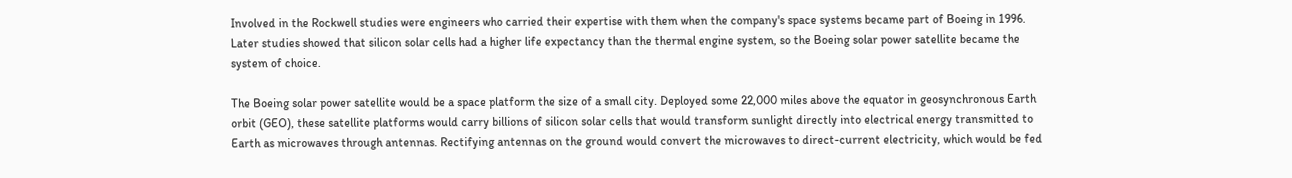Involved in the Rockwell studies were engineers who carried their expertise with them when the company's space systems became part of Boeing in 1996. Later studies showed that silicon solar cells had a higher life expectancy than the thermal engine system, so the Boeing solar power satellite became the system of choice.

The Boeing solar power satellite would be a space platform the size of a small city. Deployed some 22,000 miles above the equator in geosynchronous Earth orbit (GEO), these satellite platforms would carry billions of silicon solar cells that would transform sunlight directly into electrical energy transmitted to Earth as microwaves through antennas. Rectifying antennas on the ground would convert the microwaves to direct-current electricity, which would be fed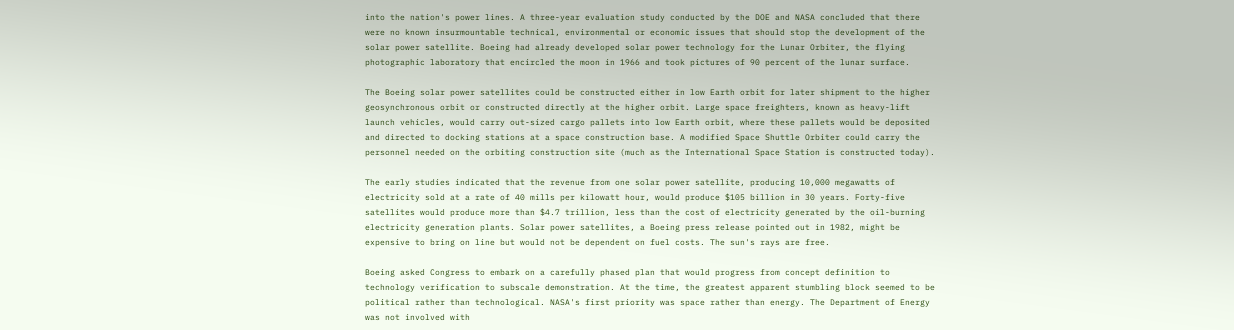into the nation's power lines. A three-year evaluation study conducted by the DOE and NASA concluded that there were no known insurmountable technical, environmental or economic issues that should stop the development of the solar power satellite. Boeing had already developed solar power technology for the Lunar Orbiter, the flying photographic laboratory that encircled the moon in 1966 and took pictures of 90 percent of the lunar surface.

The Boeing solar power satellites could be constructed either in low Earth orbit for later shipment to the higher geosynchronous orbit or constructed directly at the higher orbit. Large space freighters, known as heavy-lift launch vehicles, would carry out-sized cargo pallets into low Earth orbit, where these pallets would be deposited and directed to docking stations at a space construction base. A modified Space Shuttle Orbiter could carry the personnel needed on the orbiting construction site (much as the International Space Station is constructed today).

The early studies indicated that the revenue from one solar power satellite, producing 10,000 megawatts of electricity sold at a rate of 40 mills per kilowatt hour, would produce $105 billion in 30 years. Forty-five satellites would produce more than $4.7 trillion, less than the cost of electricity generated by the oil-burning electricity generation plants. Solar power satellites, a Boeing press release pointed out in 1982, might be expensive to bring on line but would not be dependent on fuel costs. The sun's rays are free.

Boeing asked Congress to embark on a carefully phased plan that would progress from concept definition to technology verification to subscale demonstration. At the time, the greatest apparent stumbling block seemed to be political rather than technological. NASA's first priority was space rather than energy. The Department of Energy was not involved with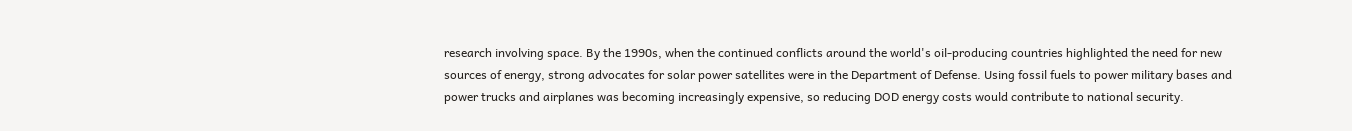research involving space. By the 1990s, when the continued conflicts around the world's oil-producing countries highlighted the need for new sources of energy, strong advocates for solar power satellites were in the Department of Defense. Using fossil fuels to power military bases and power trucks and airplanes was becoming increasingly expensive, so reducing DOD energy costs would contribute to national security.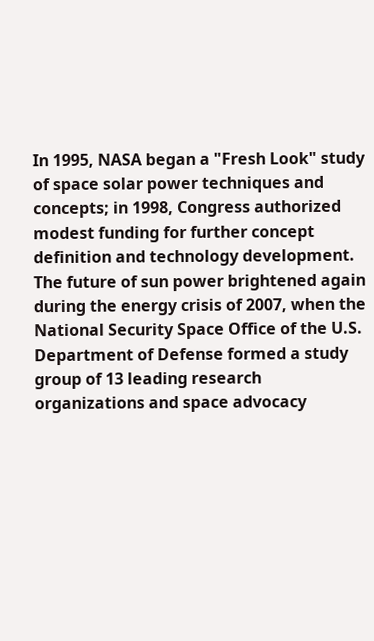In 1995, NASA began a "Fresh Look" study of space solar power techniques and concepts; in 1998, Congress authorized modest funding for further concept definition and technology development. The future of sun power brightened again during the energy crisis of 2007, when the National Security Space Office of the U.S. Department of Defense formed a study group of 13 leading research organizations and space advocacy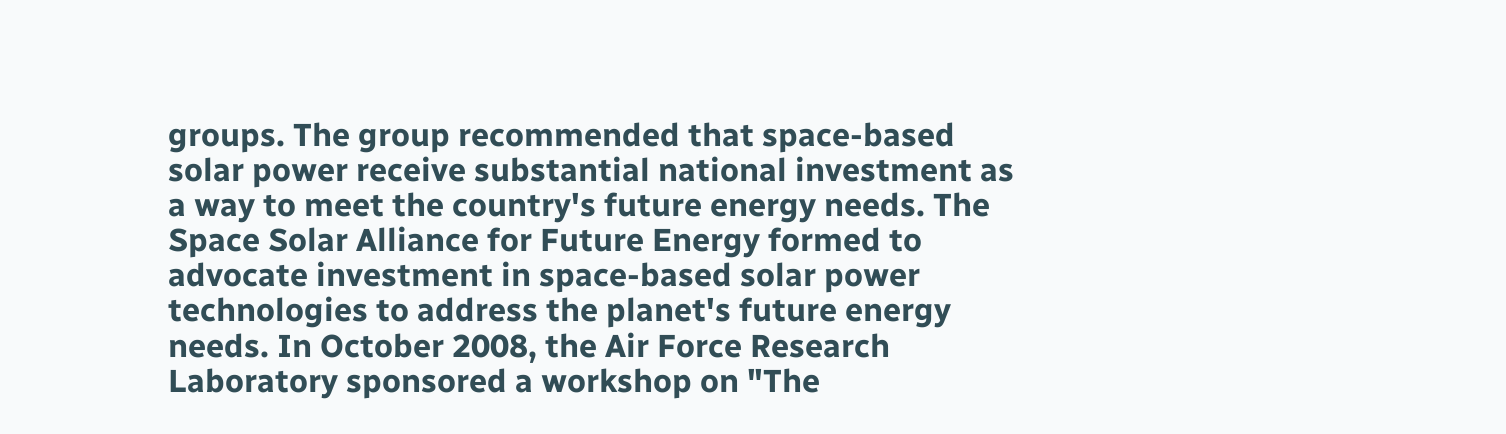groups. The group recommended that space-based solar power receive substantial national investment as a way to meet the country's future energy needs. The Space Solar Alliance for Future Energy formed to advocate investment in space-based solar power technologies to address the planet's future energy needs. In October 2008, the Air Force Research Laboratory sponsored a workshop on "The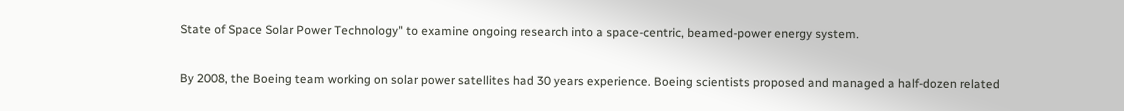State of Space Solar Power Technology" to examine ongoing research into a space-centric, beamed-power energy system.

By 2008, the Boeing team working on solar power satellites had 30 years experience. Boeing scientists proposed and managed a half-dozen related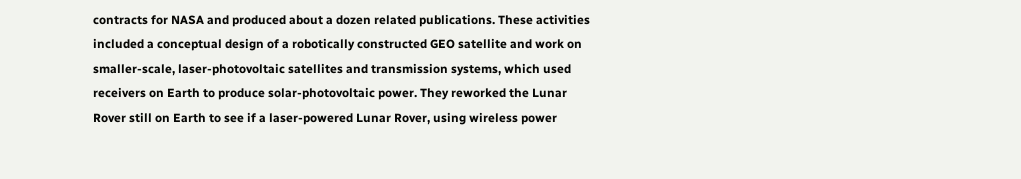contracts for NASA and produced about a dozen related publications. These activities included a conceptual design of a robotically constructed GEO satellite and work on smaller-scale, laser-photovoltaic satellites and transmission systems, which used receivers on Earth to produce solar-photovoltaic power. They reworked the Lunar Rover still on Earth to see if a laser-powered Lunar Rover, using wireless power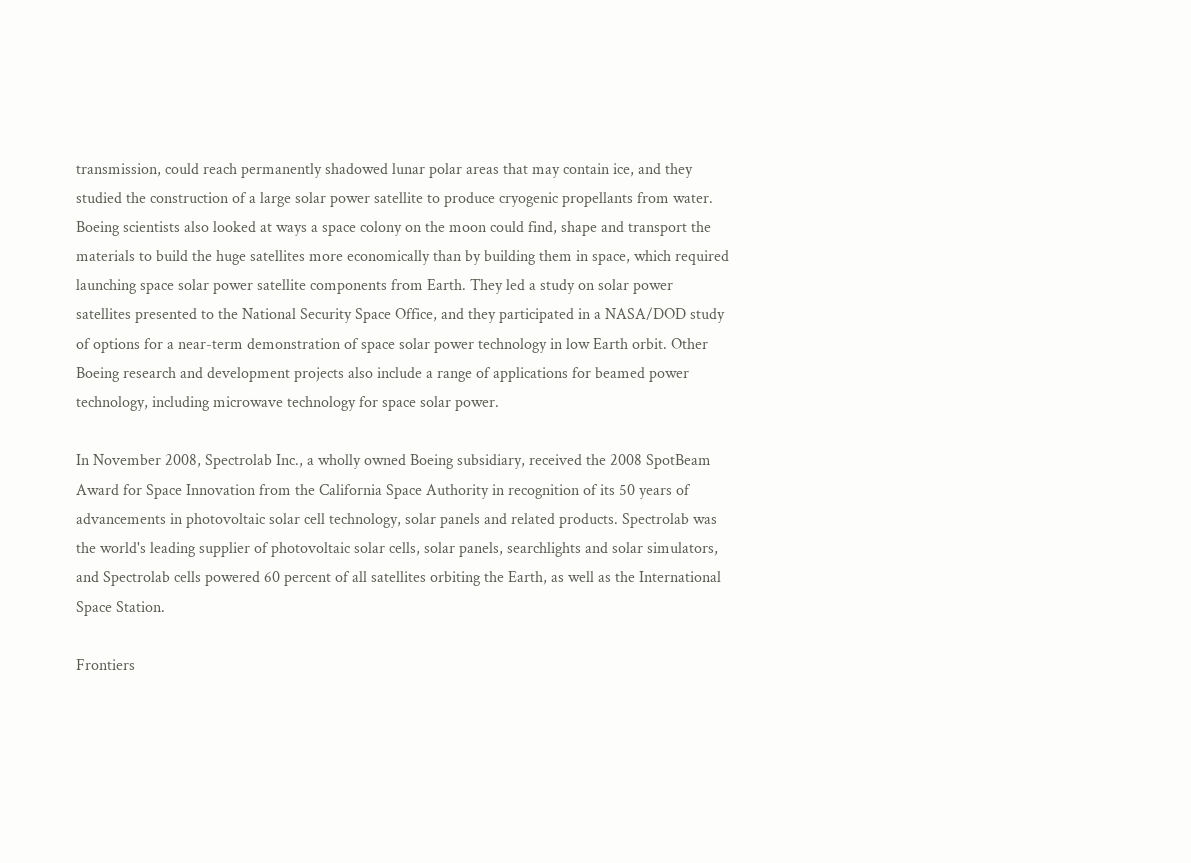transmission, could reach permanently shadowed lunar polar areas that may contain ice, and they studied the construction of a large solar power satellite to produce cryogenic propellants from water. Boeing scientists also looked at ways a space colony on the moon could find, shape and transport the materials to build the huge satellites more economically than by building them in space, which required launching space solar power satellite components from Earth. They led a study on solar power satellites presented to the National Security Space Office, and they participated in a NASA/DOD study of options for a near-term demonstration of space solar power technology in low Earth orbit. Other Boeing research and development projects also include a range of applications for beamed power technology, including microwave technology for space solar power.

In November 2008, Spectrolab Inc., a wholly owned Boeing subsidiary, received the 2008 SpotBeam Award for Space Innovation from the California Space Authority in recognition of its 50 years of advancements in photovoltaic solar cell technology, solar panels and related products. Spectrolab was the world's leading supplier of photovoltaic solar cells, solar panels, searchlights and solar simulators, and Spectrolab cells powered 60 percent of all satellites orbiting the Earth, as well as the International Space Station.

Frontiers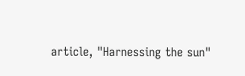article, "Harnessing the sun"